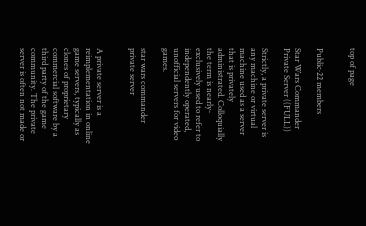top of page


Public·22 members

Star Wars Commander Private Server ((FULL))

Strictly, a private server is any machine or virtual machine used as a server that is privately administrated. Colloquially the term is nearly-exclusively used to refer to independently operated, unofficial servers for video games.

star wars commander private server


A private server is a reimplementation in online game servers, typically as clones of proprietary commercial software by a third party of the game community. The private server is often not made or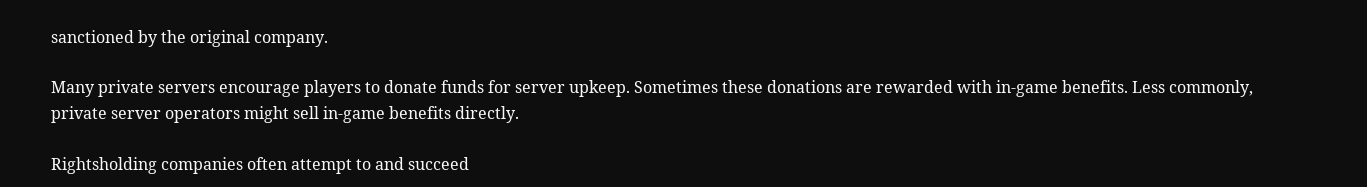sanctioned by the original company.

Many private servers encourage players to donate funds for server upkeep. Sometimes these donations are rewarded with in-game benefits. Less commonly, private server operators might sell in-game benefits directly.

Rightsholding companies often attempt to and succeed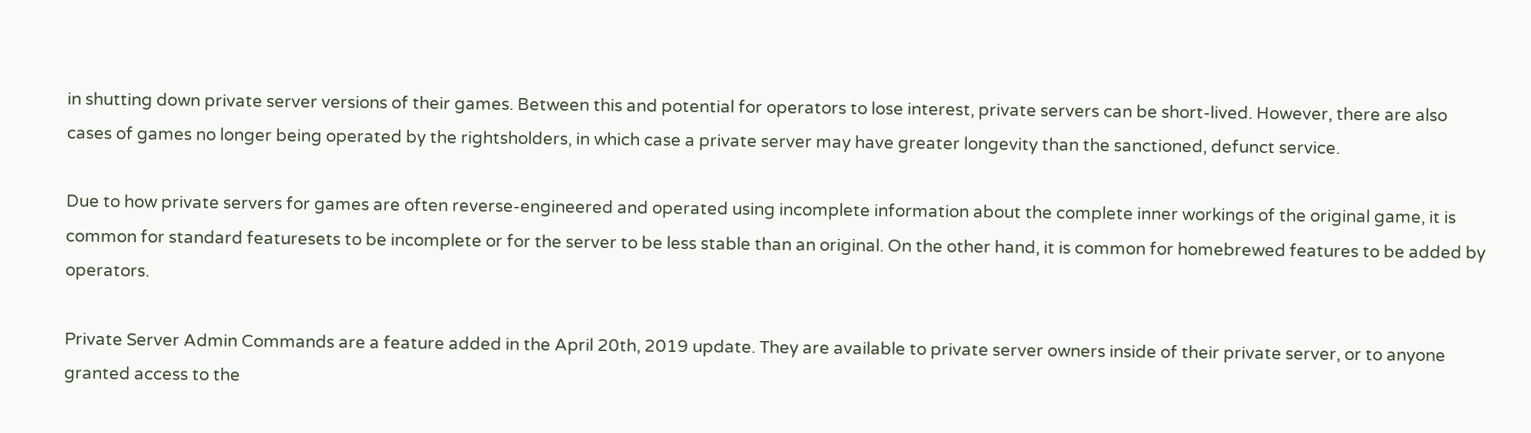in shutting down private server versions of their games. Between this and potential for operators to lose interest, private servers can be short-lived. However, there are also cases of games no longer being operated by the rightsholders, in which case a private server may have greater longevity than the sanctioned, defunct service.

Due to how private servers for games are often reverse-engineered and operated using incomplete information about the complete inner workings of the original game, it is common for standard featuresets to be incomplete or for the server to be less stable than an original. On the other hand, it is common for homebrewed features to be added by operators.

Private Server Admin Commands are a feature added in the April 20th, 2019 update. They are available to private server owners inside of their private server, or to anyone granted access to the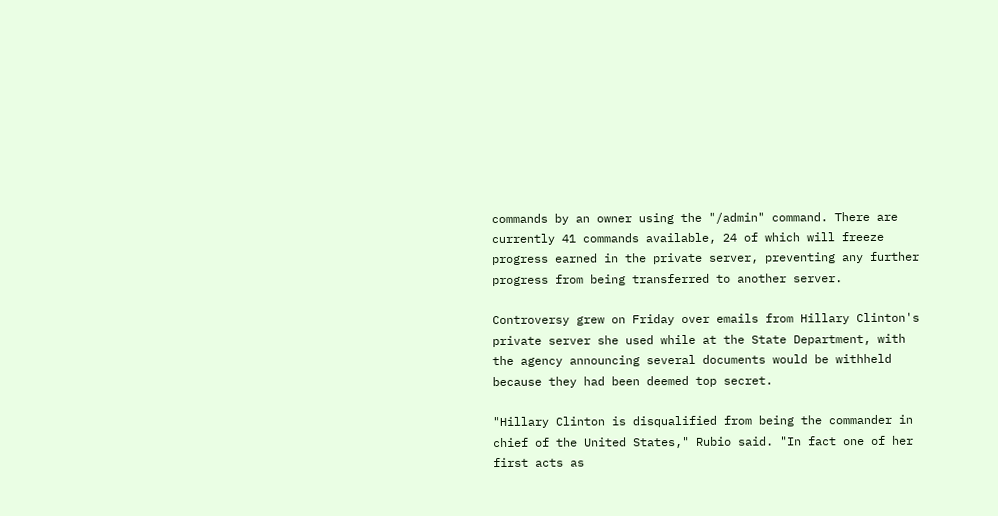commands by an owner using the "/admin" command. There are currently 41 commands available, 24 of which will freeze progress earned in the private server, preventing any further progress from being transferred to another server.

Controversy grew on Friday over emails from Hillary Clinton's private server she used while at the State Department, with the agency announcing several documents would be withheld because they had been deemed top secret.

"Hillary Clinton is disqualified from being the commander in chief of the United States," Rubio said. "In fact one of her first acts as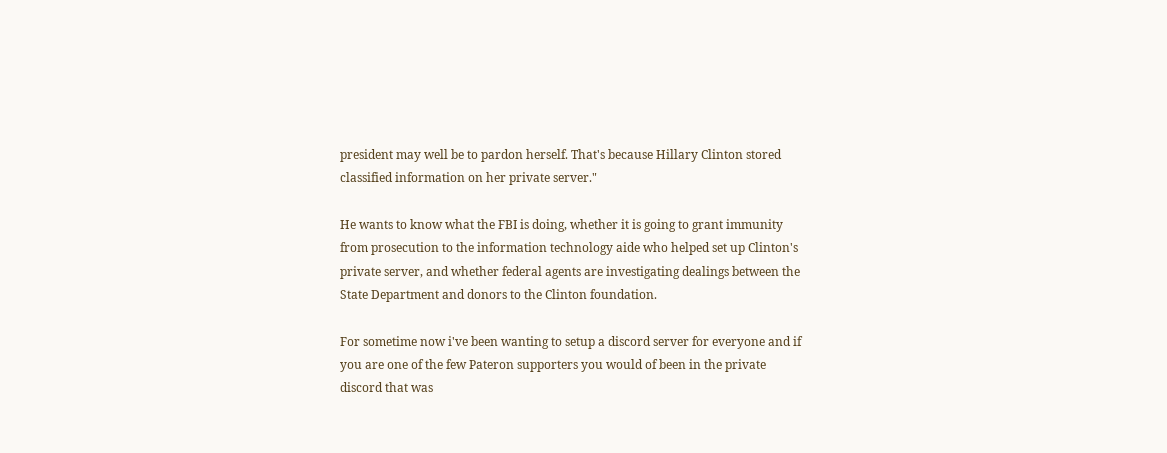president may well be to pardon herself. That's because Hillary Clinton stored classified information on her private server."

He wants to know what the FBI is doing, whether it is going to grant immunity from prosecution to the information technology aide who helped set up Clinton's private server, and whether federal agents are investigating dealings between the State Department and donors to the Clinton foundation.

For sometime now i've been wanting to setup a discord server for everyone and if you are one of the few Pateron supporters you would of been in the private discord that was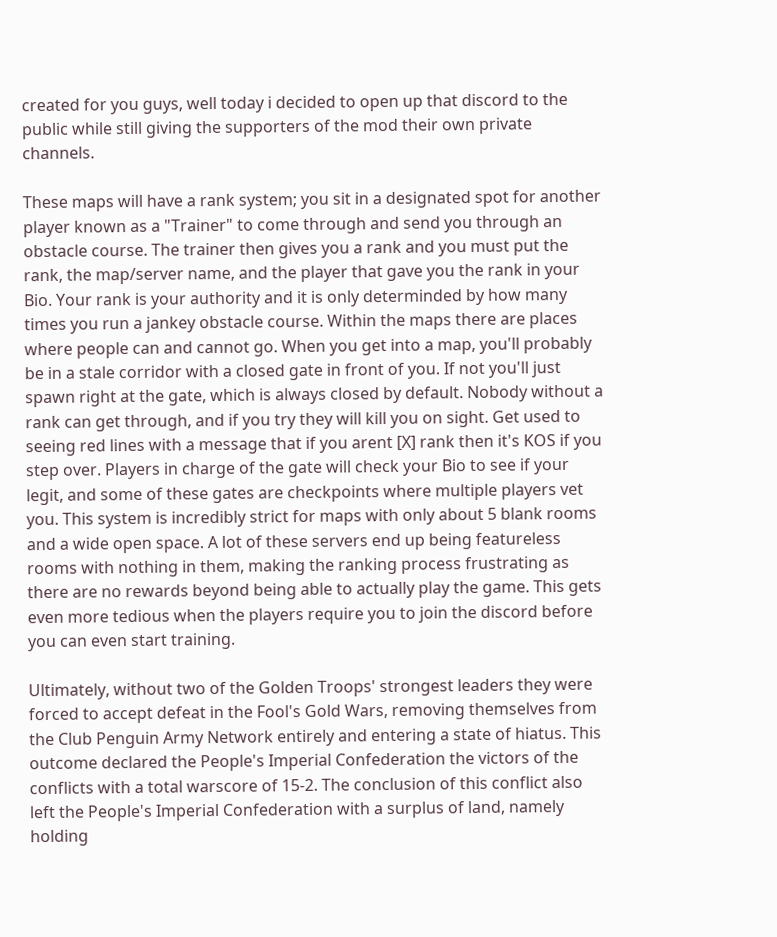created for you guys, well today i decided to open up that discord to the public while still giving the supporters of the mod their own private channels.

These maps will have a rank system; you sit in a designated spot for another player known as a "Trainer" to come through and send you through an obstacle course. The trainer then gives you a rank and you must put the rank, the map/server name, and the player that gave you the rank in your Bio. Your rank is your authority and it is only determinded by how many times you run a jankey obstacle course. Within the maps there are places where people can and cannot go. When you get into a map, you'll probably be in a stale corridor with a closed gate in front of you. If not you'll just spawn right at the gate, which is always closed by default. Nobody without a rank can get through, and if you try they will kill you on sight. Get used to seeing red lines with a message that if you arent [X] rank then it's KOS if you step over. Players in charge of the gate will check your Bio to see if your legit, and some of these gates are checkpoints where multiple players vet you. This system is incredibly strict for maps with only about 5 blank rooms and a wide open space. A lot of these servers end up being featureless rooms with nothing in them, making the ranking process frustrating as there are no rewards beyond being able to actually play the game. This gets even more tedious when the players require you to join the discord before you can even start training.

Ultimately, without two of the Golden Troops' strongest leaders they were forced to accept defeat in the Fool's Gold Wars, removing themselves from the Club Penguin Army Network entirely and entering a state of hiatus. This outcome declared the People's Imperial Confederation the victors of the conflicts with a total warscore of 15-2. The conclusion of this conflict also left the People's Imperial Confederation with a surplus of land, namely holding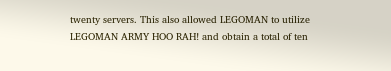twenty servers. This also allowed LEGOMAN to utilize LEGOMAN ARMY HOO RAH! and obtain a total of ten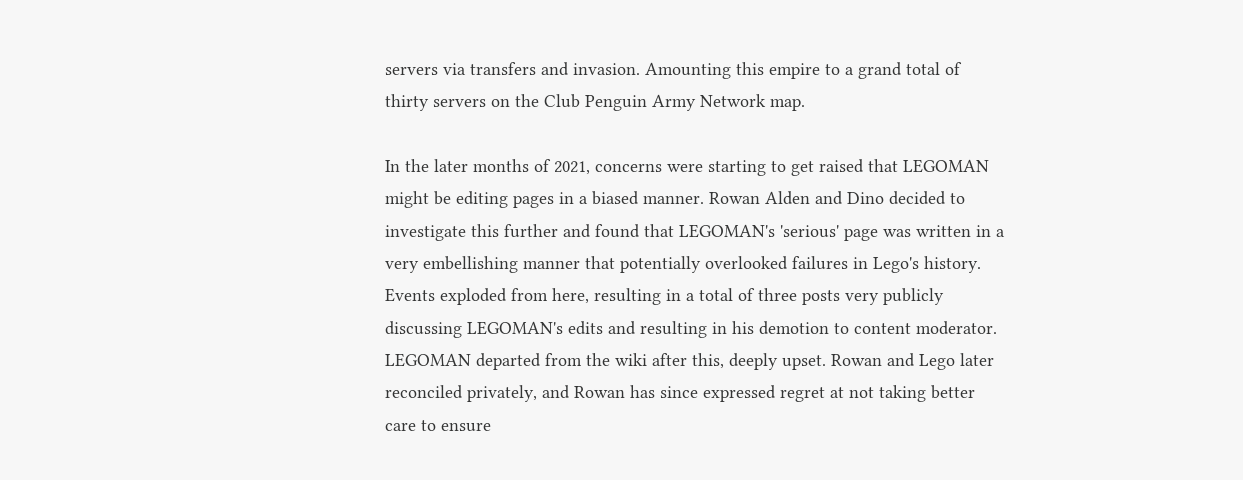servers via transfers and invasion. Amounting this empire to a grand total of thirty servers on the Club Penguin Army Network map.

In the later months of 2021, concerns were starting to get raised that LEGOMAN might be editing pages in a biased manner. Rowan Alden and Dino decided to investigate this further and found that LEGOMAN's 'serious' page was written in a very embellishing manner that potentially overlooked failures in Lego's history. Events exploded from here, resulting in a total of three posts very publicly discussing LEGOMAN's edits and resulting in his demotion to content moderator. LEGOMAN departed from the wiki after this, deeply upset. Rowan and Lego later reconciled privately, and Rowan has since expressed regret at not taking better care to ensure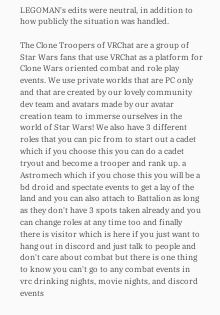LEGOMAN's edits were neutral, in addition to how publicly the situation was handled.

The Clone Troopers of VRChat are a group of Star Wars fans that use VRChat as a platform for Clone Wars oriented combat and role play events. We use private worlds that are PC only and that are created by our lovely community dev team and avatars made by our avatar creation team to immerse ourselves in the world of Star Wars! We also have 3 different roles that you can pic from to start out a cadet which if you choose this you can do a cadet tryout and become a trooper and rank up. a Astromech which if you chose this you will be a bd droid and spectate events to get a lay of the land and you can also attach to Battalion as long as they don't have 3 spots taken already and you can change roles at any time too and finally there is visitor which is here if you just want to hang out in discord and just talk to people and don't care about combat but there is one thing to know you can't go to any combat events in vrc drinking nights, movie nights, and discord events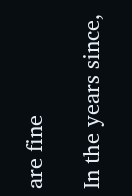are fine

In the years since,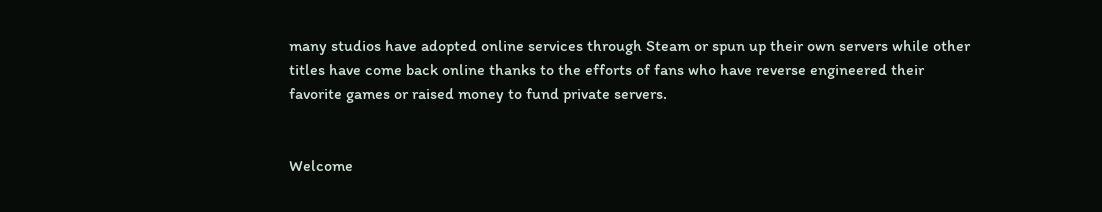many studios have adopted online services through Steam or spun up their own servers while other titles have come back online thanks to the efforts of fans who have reverse engineered their favorite games or raised money to fund private servers.


Welcome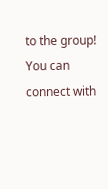to the group! You can connect with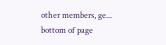other members, ge...
bottom of page